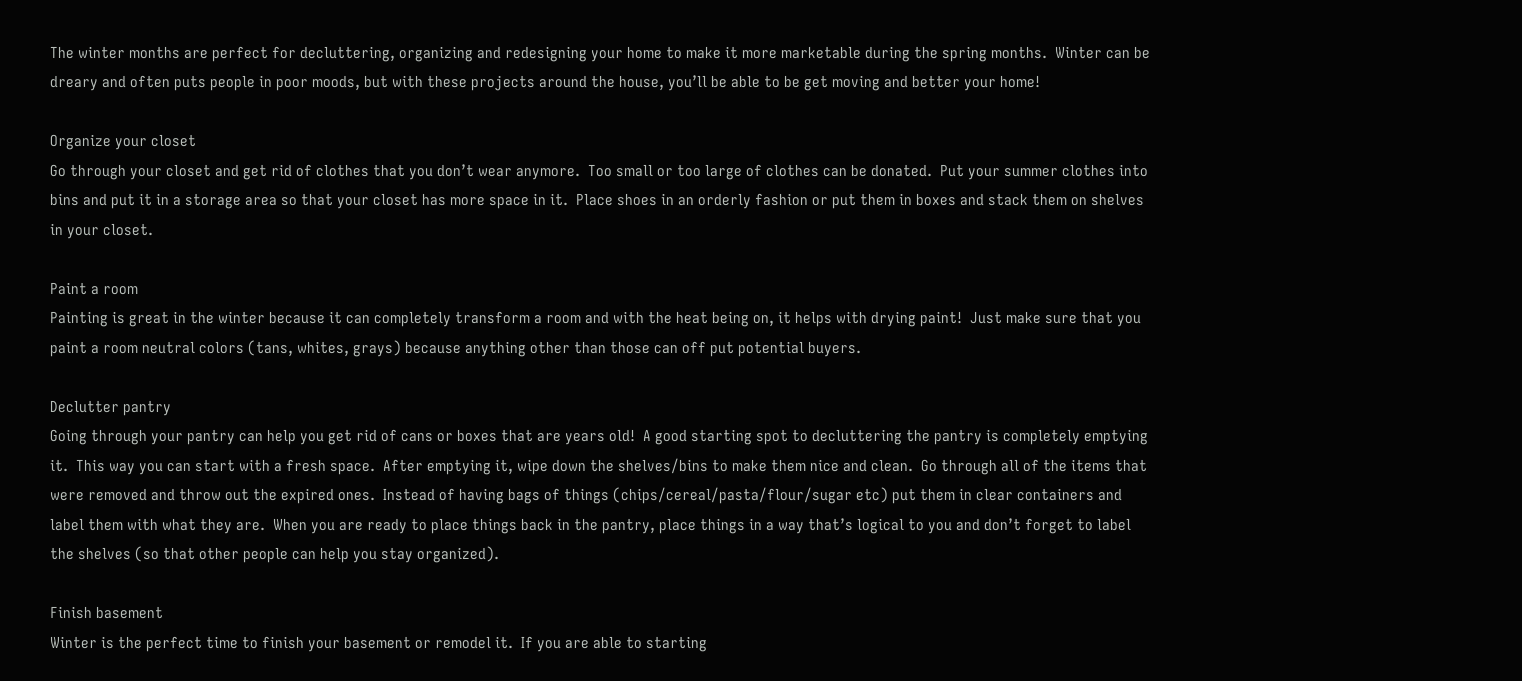The winter months are perfect for decluttering, organizing and redesigning your home to make it more marketable during the spring months.  Winter can be dreary and often puts people in poor moods, but with these projects around the house, you’ll be able to be get moving and better your home!

Organize your closet
Go through your closet and get rid of clothes that you don’t wear anymore.  Too small or too large of clothes can be donated.  Put your summer clothes into bins and put it in a storage area so that your closet has more space in it.  Place shoes in an orderly fashion or put them in boxes and stack them on shelves in your closet.

Paint a room
Painting is great in the winter because it can completely transform a room and with the heat being on, it helps with drying paint!  Just make sure that you paint a room neutral colors (tans, whites, grays) because anything other than those can off put potential buyers.

Declutter pantry
Going through your pantry can help you get rid of cans or boxes that are years old!  A good starting spot to decluttering the pantry is completely emptying it.  This way you can start with a fresh space.  After emptying it, wipe down the shelves/bins to make them nice and clean.  Go through all of the items that were removed and throw out the expired ones.  Instead of having bags of things (chips/cereal/pasta/flour/sugar etc) put them in clear containers and label them with what they are.  When you are ready to place things back in the pantry, place things in a way that’s logical to you and don’t forget to label the shelves (so that other people can help you stay organized).

Finish basement
Winter is the perfect time to finish your basement or remodel it.  If you are able to starting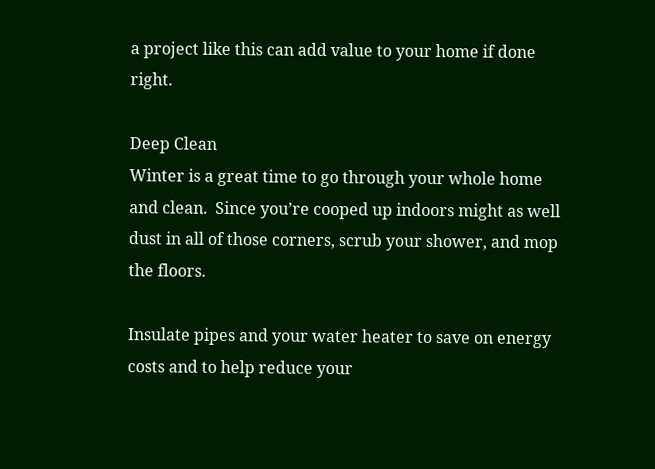a project like this can add value to your home if done right.

Deep Clean
Winter is a great time to go through your whole home and clean.  Since you’re cooped up indoors might as well dust in all of those corners, scrub your shower, and mop the floors.

Insulate pipes and your water heater to save on energy costs and to help reduce your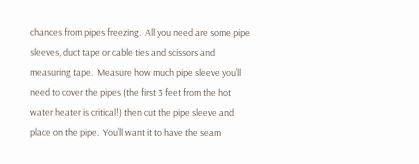chances from pipes freezing.  All you need are some pipe sleeves, duct tape or cable ties and scissors and measuring tape.  Measure how much pipe sleeve you’ll need to cover the pipes (the first 3 feet from the hot water heater is critical!) then cut the pipe sleeve and place on the pipe.  You’ll want it to have the seam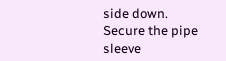side down.  Secure the pipe sleeve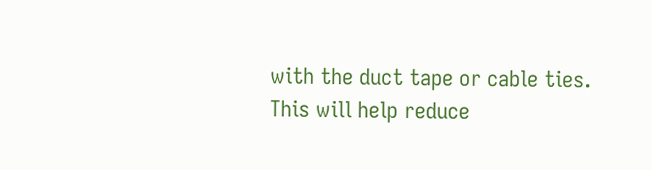with the duct tape or cable ties.  This will help reduce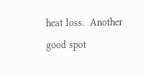heat loss.  Another good spot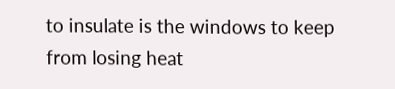to insulate is the windows to keep from losing heat